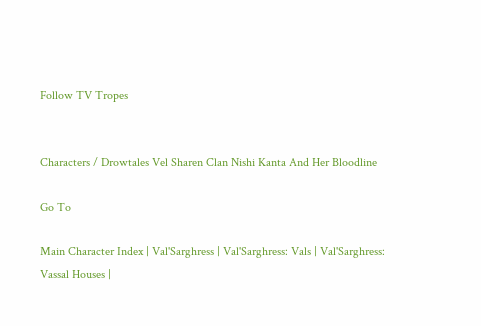Follow TV Tropes


Characters / Drowtales Vel Sharen Clan Nishi Kanta And Her Bloodline

Go To

Main Character Index | Val'Sarghress | Val'Sarghress: Vals | Val'Sarghress: Vassal Houses |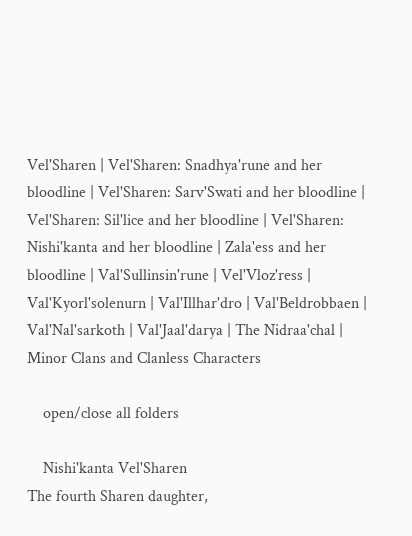Vel'Sharen | Vel'Sharen: Snadhya'rune and her bloodline | Vel'Sharen: Sarv'Swati and her bloodline | Vel'Sharen: Sil'lice and her bloodline | Vel'Sharen: Nishi'kanta and her bloodline | Zala'ess and her bloodline | Val'Sullinsin'rune | Vel'Vloz'ress | Val'Kyorl'solenurn | Val'Illhar'dro | Val'Beldrobbaen | Val'Nal'sarkoth | Val'Jaal'darya | The Nidraa'chal | Minor Clans and Clanless Characters

    open/close all folders

    Nishi'kanta Vel'Sharen
The fourth Sharen daughter,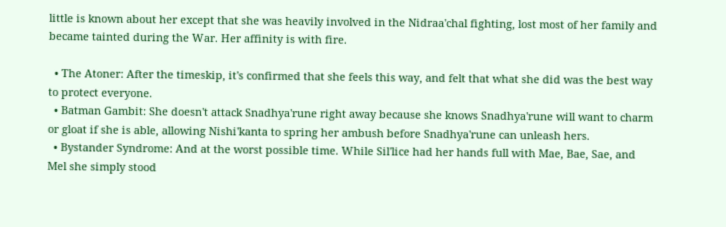little is known about her except that she was heavily involved in the Nidraa'chal fighting, lost most of her family and became tainted during the War. Her affinity is with fire.

  • The Atoner: After the timeskip, it's confirmed that she feels this way, and felt that what she did was the best way to protect everyone.
  • Batman Gambit: She doesn't attack Snadhya'rune right away because she knows Snadhya'rune will want to charm or gloat if she is able, allowing Nishi'kanta to spring her ambush before Snadhya'rune can unleash hers.
  • Bystander Syndrome: And at the worst possible time. While Sil'lice had her hands full with Mae, Bae, Sae, and Mel she simply stood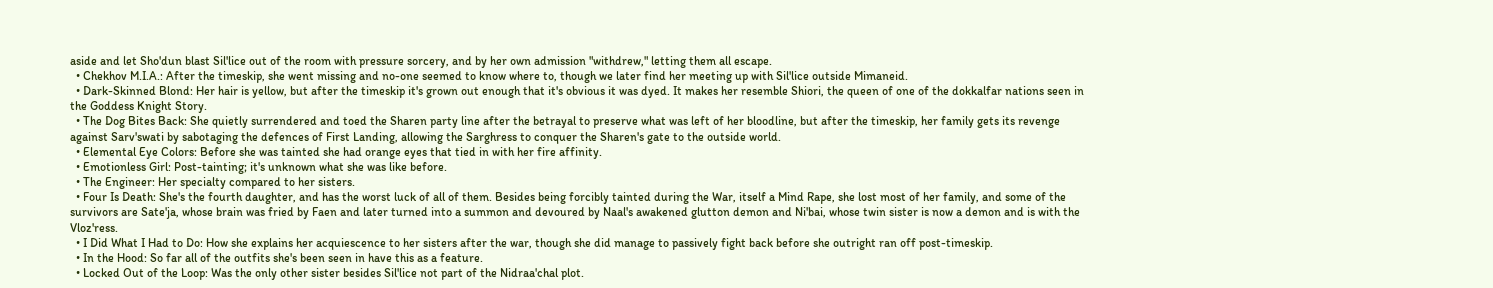aside and let Sho'dun blast Sil'lice out of the room with pressure sorcery, and by her own admission "withdrew," letting them all escape.
  • Chekhov M.I.A.: After the timeskip, she went missing and no-one seemed to know where to, though we later find her meeting up with Sil'lice outside Mimaneid.
  • Dark-Skinned Blond: Her hair is yellow, but after the timeskip it's grown out enough that it's obvious it was dyed. It makes her resemble Shiori, the queen of one of the dokkalfar nations seen in the Goddess Knight Story.
  • The Dog Bites Back: She quietly surrendered and toed the Sharen party line after the betrayal to preserve what was left of her bloodline, but after the timeskip, her family gets its revenge against Sarv'swati by sabotaging the defences of First Landing, allowing the Sarghress to conquer the Sharen's gate to the outside world.
  • Elemental Eye Colors: Before she was tainted she had orange eyes that tied in with her fire affinity.
  • Emotionless Girl: Post-tainting; it's unknown what she was like before.
  • The Engineer: Her specialty compared to her sisters.
  • Four Is Death: She's the fourth daughter, and has the worst luck of all of them. Besides being forcibly tainted during the War, itself a Mind Rape, she lost most of her family, and some of the survivors are Sate'ja, whose brain was fried by Faen and later turned into a summon and devoured by Naal's awakened glutton demon and Ni'bai, whose twin sister is now a demon and is with the Vloz'ress.
  • I Did What I Had to Do: How she explains her acquiescence to her sisters after the war, though she did manage to passively fight back before she outright ran off post-timeskip.
  • In the Hood: So far all of the outfits she's been seen in have this as a feature.
  • Locked Out of the Loop: Was the only other sister besides Sil'lice not part of the Nidraa'chal plot.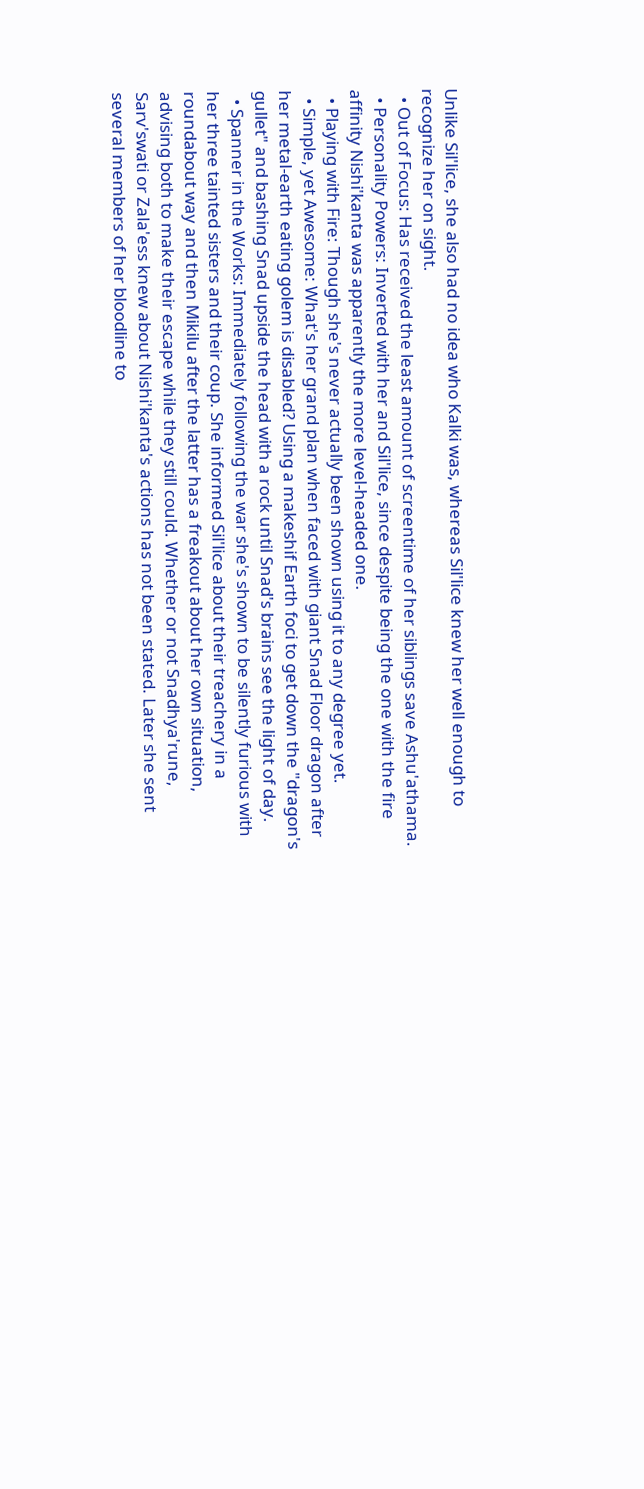Unlike Sil'lice, she also had no idea who Kalki was, whereas Sil'lice knew her well enough to recognize her on sight.
  • Out of Focus: Has received the least amount of screentime of her siblings save Ashu'athama.
  • Personality Powers: Inverted with her and Sil'lice, since despite being the one with the fire affinity Nishi'kanta was apparently the more level-headed one.
  • Playing with Fire: Though she's never actually been shown using it to any degree yet.
  • Simple, yet Awesome: What's her grand plan when faced with giant Snad Floor dragon after her metal-earth eating golem is disabled? Using a makeshif Earth foci to get down the "dragon's gullet" and bashing Snad upside the head with a rock until Snad's brains see the light of day.
  • Spanner in the Works: Immediately following the war she's shown to be silently furious with her three tainted sisters and their coup. She informed Sil'lice about their treachery in a roundabout way and then Mikilu after the latter has a freakout about her own situation, advising both to make their escape while they still could. Whether or not Snadhya'rune, Sarv'swati or Zala'ess knew about Nishi'kanta's actions has not been stated. Later she sent several members of her bloodline to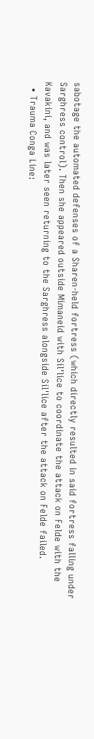sabotage the automated defenses of a Sharen-held fortress (which directly resulted in said fortress falling under Sarghress control). Then she appeared outside Mimaneid with Sil'lice to coordinate the attack on Felde with the Kavakini, and was later seen returning to the Sarghress alongside Sil'lice after the attack on Felde failed.
  • Trauma Conga Line: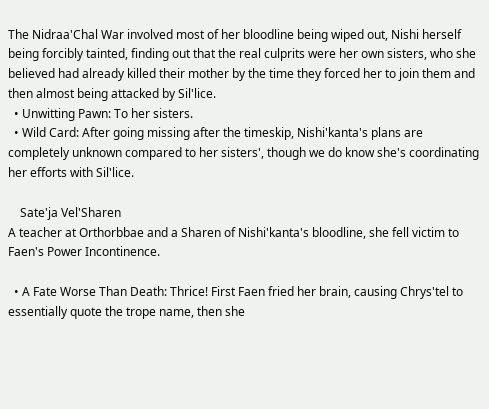The Nidraa'Chal War involved most of her bloodline being wiped out, Nishi herself being forcibly tainted, finding out that the real culprits were her own sisters, who she believed had already killed their mother by the time they forced her to join them and then almost being attacked by Sil'lice.
  • Unwitting Pawn: To her sisters.
  • Wild Card: After going missing after the timeskip, Nishi'kanta's plans are completely unknown compared to her sisters', though we do know she's coordinating her efforts with Sil'lice.

    Sate'ja Vel'Sharen
A teacher at Orthorbbae and a Sharen of Nishi'kanta's bloodline, she fell victim to Faen's Power Incontinence.

  • A Fate Worse Than Death: Thrice! First Faen fried her brain, causing Chrys'tel to essentially quote the trope name, then she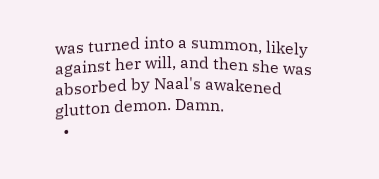was turned into a summon, likely against her will, and then she was absorbed by Naal's awakened glutton demon. Damn.
  •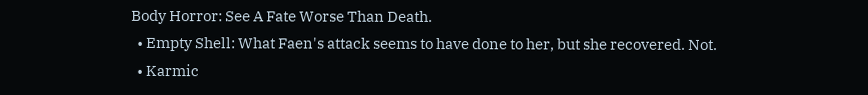Body Horror: See A Fate Worse Than Death.
  • Empty Shell: What Faen's attack seems to have done to her, but she recovered. Not.
  • Karmic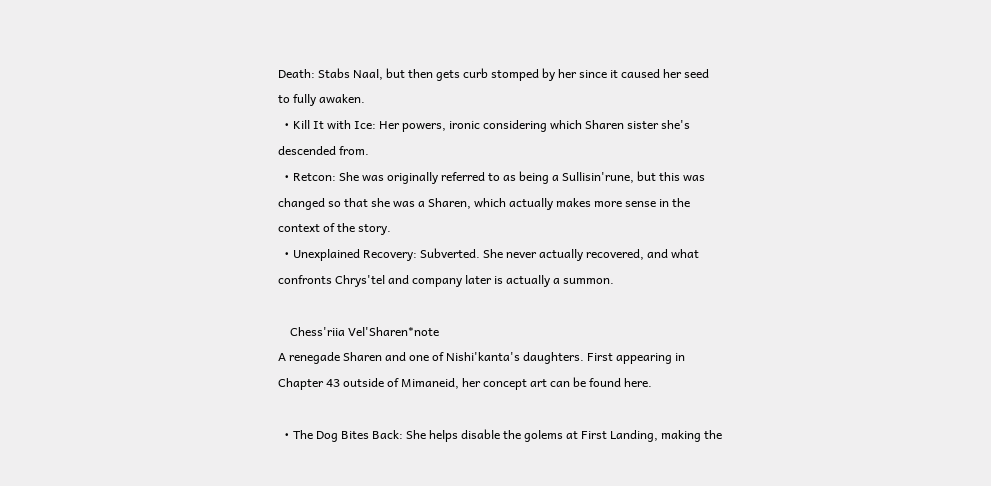Death: Stabs Naal, but then gets curb stomped by her since it caused her seed to fully awaken.
  • Kill It with Ice: Her powers, ironic considering which Sharen sister she's descended from.
  • Retcon: She was originally referred to as being a Sullisin'rune, but this was changed so that she was a Sharen, which actually makes more sense in the context of the story.
  • Unexplained Recovery: Subverted. She never actually recovered, and what confronts Chrys'tel and company later is actually a summon.

    Chess'riia Vel'Sharen*note
A renegade Sharen and one of Nishi'kanta's daughters. First appearing in Chapter 43 outside of Mimaneid, her concept art can be found here.

  • The Dog Bites Back: She helps disable the golems at First Landing, making the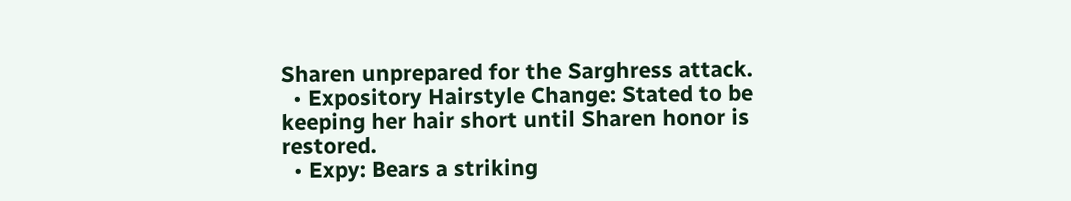Sharen unprepared for the Sarghress attack.
  • Expository Hairstyle Change: Stated to be keeping her hair short until Sharen honor is restored.
  • Expy: Bears a striking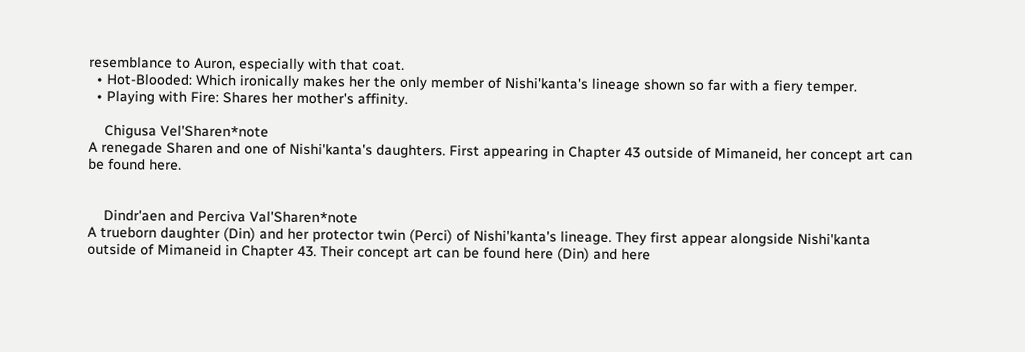resemblance to Auron, especially with that coat.
  • Hot-Blooded: Which ironically makes her the only member of Nishi'kanta's lineage shown so far with a fiery temper.
  • Playing with Fire: Shares her mother's affinity.

    Chigusa Vel'Sharen*note
A renegade Sharen and one of Nishi'kanta's daughters. First appearing in Chapter 43 outside of Mimaneid, her concept art can be found here.


    Dindr'aen and Perciva Val'Sharen*note
A trueborn daughter (Din) and her protector twin (Perci) of Nishi'kanta's lineage. They first appear alongside Nishi'kanta outside of Mimaneid in Chapter 43. Their concept art can be found here (Din) and here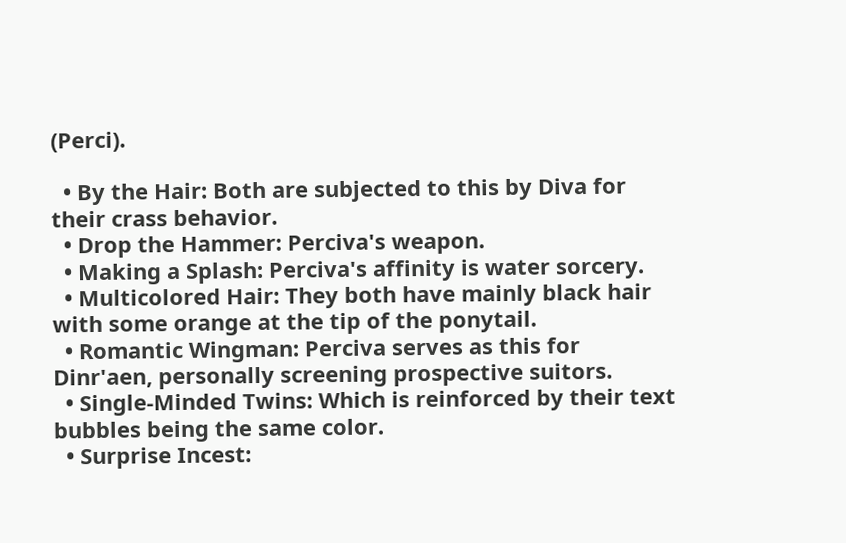(Perci).

  • By the Hair: Both are subjected to this by Diva for their crass behavior.
  • Drop the Hammer: Perciva's weapon.
  • Making a Splash: Perciva's affinity is water sorcery.
  • Multicolored Hair: They both have mainly black hair with some orange at the tip of the ponytail.
  • Romantic Wingman: Perciva serves as this for Dinr'aen, personally screening prospective suitors.
  • Single-Minded Twins: Which is reinforced by their text bubbles being the same color.
  • Surprise Incest: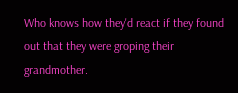Who knows how they'd react if they found out that they were groping their grandmother.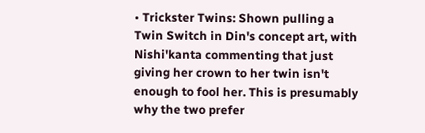• Trickster Twins: Shown pulling a Twin Switch in Din's concept art, with Nishi'kanta commenting that just giving her crown to her twin isn't enough to fool her. This is presumably why the two prefer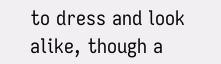to dress and look alike, though a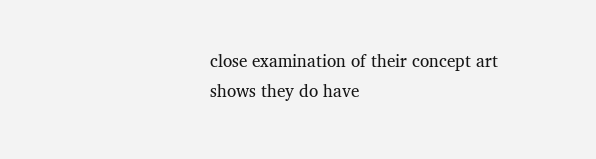close examination of their concept art shows they do have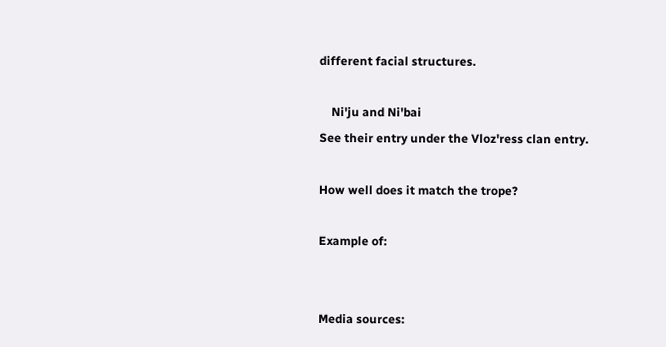different facial structures.

    Ni'ju and Ni'bai
See their entry under the Vloz'ress clan entry.

How well does it match the trope?

Example of:


Media sources: